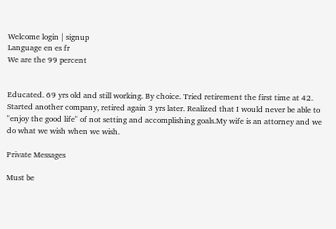Welcome login | signup
Language en es fr
We are the 99 percent


Educated. 69 yrs old and still working. By choice. Tried retirement the first time at 42. Started another company, retired again 3 yrs later. Realized that I would never be able to "enjoy the good life" of not setting and accomplishing goals.My wife is an attorney and we do what we wish when we wish.

Private Messages

Must be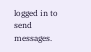logged in to send messages.